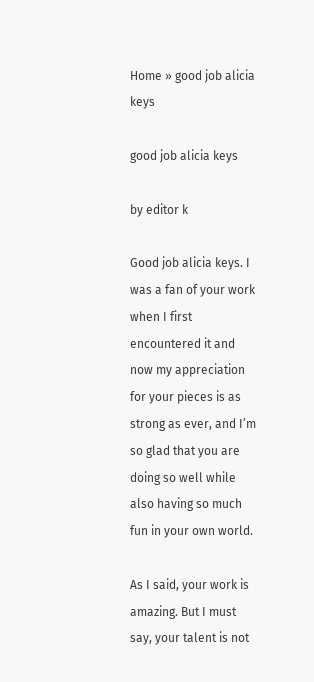Home » good job alicia keys

good job alicia keys

by editor k

Good job alicia keys. I was a fan of your work when I first encountered it and now my appreciation for your pieces is as strong as ever, and I’m so glad that you are doing so well while also having so much fun in your own world.

As I said, your work is amazing. But I must say, your talent is not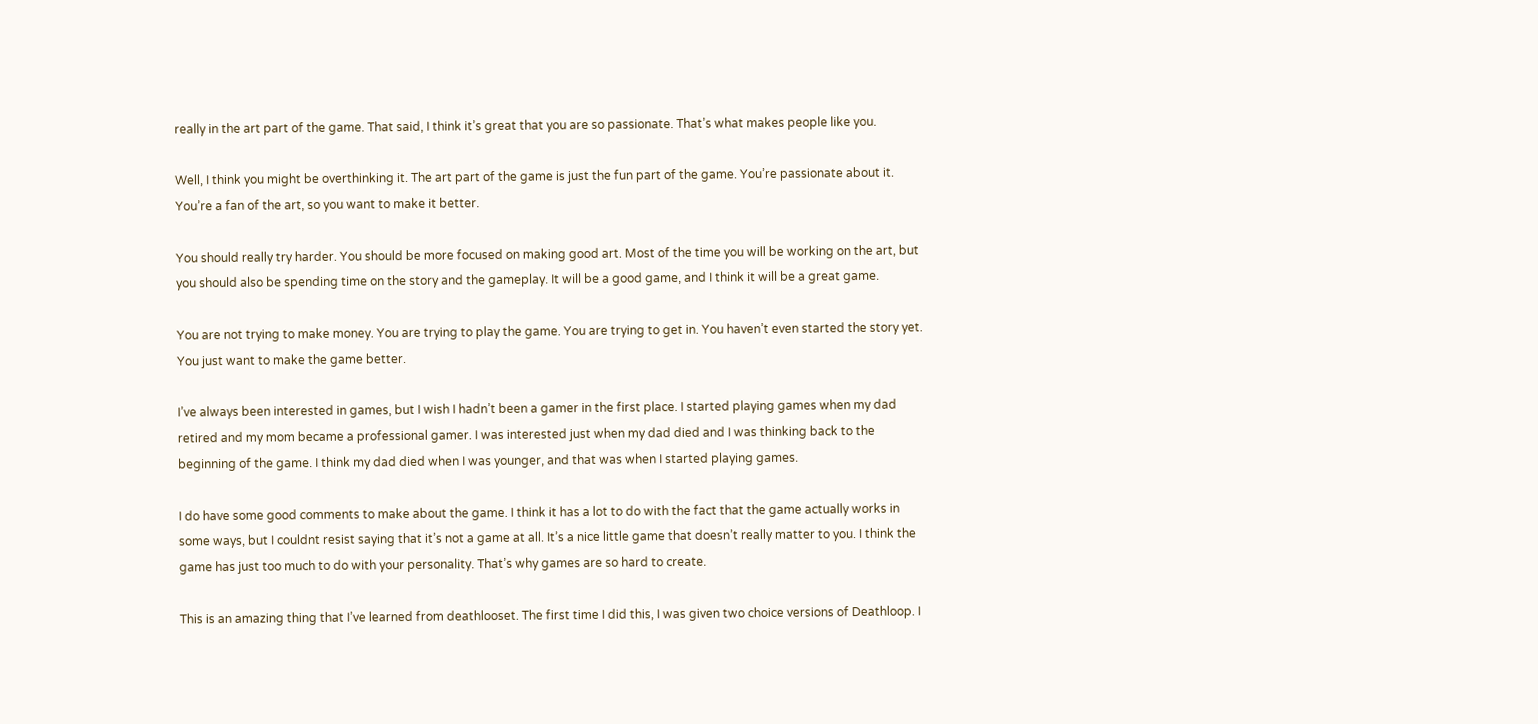really in the art part of the game. That said, I think it’s great that you are so passionate. That’s what makes people like you.

Well, I think you might be overthinking it. The art part of the game is just the fun part of the game. You’re passionate about it. You’re a fan of the art, so you want to make it better.

You should really try harder. You should be more focused on making good art. Most of the time you will be working on the art, but you should also be spending time on the story and the gameplay. It will be a good game, and I think it will be a great game.

You are not trying to make money. You are trying to play the game. You are trying to get in. You haven’t even started the story yet. You just want to make the game better.

I’ve always been interested in games, but I wish I hadn’t been a gamer in the first place. I started playing games when my dad retired and my mom became a professional gamer. I was interested just when my dad died and I was thinking back to the beginning of the game. I think my dad died when I was younger, and that was when I started playing games.

I do have some good comments to make about the game. I think it has a lot to do with the fact that the game actually works in some ways, but I couldnt resist saying that it’s not a game at all. It’s a nice little game that doesn’t really matter to you. I think the game has just too much to do with your personality. That’s why games are so hard to create.

This is an amazing thing that I’ve learned from deathlooset. The first time I did this, I was given two choice versions of Deathloop. I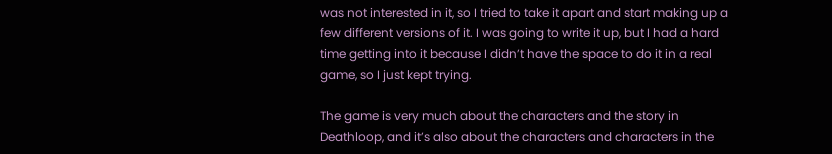was not interested in it, so I tried to take it apart and start making up a few different versions of it. I was going to write it up, but I had a hard time getting into it because I didn’t have the space to do it in a real game, so I just kept trying.

The game is very much about the characters and the story in Deathloop, and it’s also about the characters and characters in the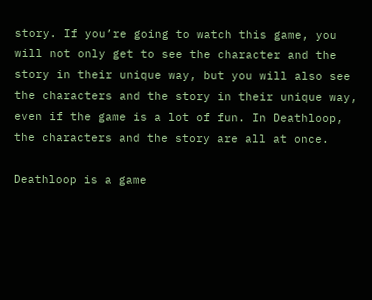story. If you’re going to watch this game, you will not only get to see the character and the story in their unique way, but you will also see the characters and the story in their unique way, even if the game is a lot of fun. In Deathloop, the characters and the story are all at once.

Deathloop is a game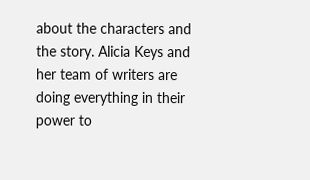about the characters and the story. Alicia Keys and her team of writers are doing everything in their power to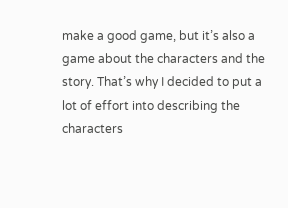make a good game, but it’s also a game about the characters and the story. That’s why I decided to put a lot of effort into describing the characters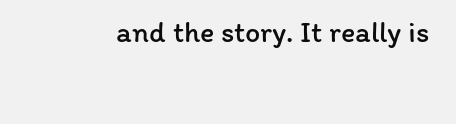and the story. It really is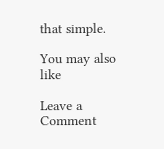that simple.

You may also like

Leave a Comment